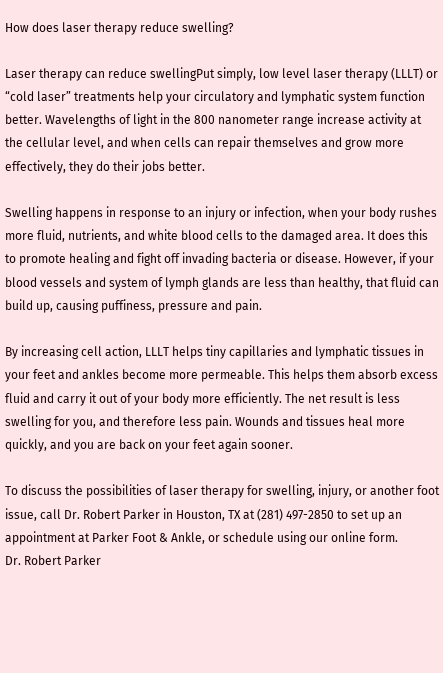How does laser therapy reduce swelling?

Laser therapy can reduce swellingPut simply, low level laser therapy (LLLT) or “cold laser” treatments help your circulatory and lymphatic system function better. Wavelengths of light in the 800 nanometer range increase activity at the cellular level, and when cells can repair themselves and grow more effectively, they do their jobs better.

Swelling happens in response to an injury or infection, when your body rushes more fluid, nutrients, and white blood cells to the damaged area. It does this to promote healing and fight off invading bacteria or disease. However, if your blood vessels and system of lymph glands are less than healthy, that fluid can build up, causing puffiness, pressure and pain.

By increasing cell action, LLLT helps tiny capillaries and lymphatic tissues in your feet and ankles become more permeable. This helps them absorb excess fluid and carry it out of your body more efficiently. The net result is less swelling for you, and therefore less pain. Wounds and tissues heal more quickly, and you are back on your feet again sooner.

To discuss the possibilities of laser therapy for swelling, injury, or another foot issue, call Dr. Robert Parker in Houston, TX at (281) 497-2850 to set up an appointment at Parker Foot & Ankle, or schedule using our online form.
Dr. Robert Parker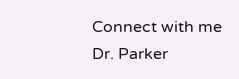Connect with me
Dr. Parker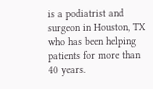is a podiatrist and surgeon in Houston, TX who has been helping patients for more than 40 years.